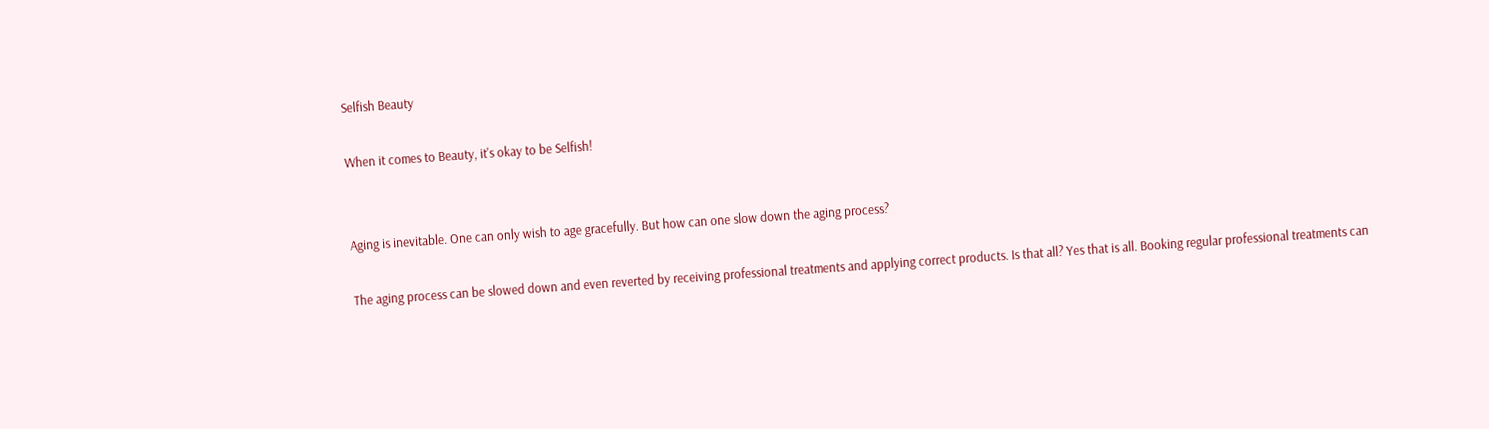Selfish Beauty

When it comes to Beauty, it's okay to be Selfish!


Aging is inevitable. One can only wish to age gracefully. But how can one slow down the aging process?

The aging process can be slowed down and even reverted by receiving professional treatments and applying correct products. Is that all? Yes that is all. Booking regular professional treatments can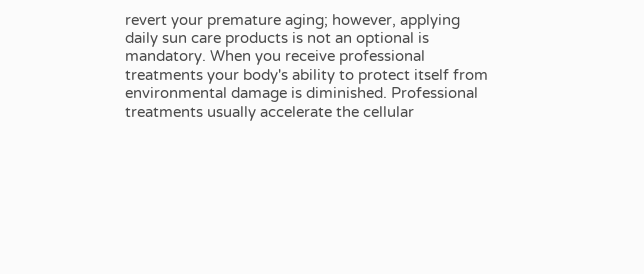revert your premature aging; however, applying daily sun care products is not an optional is mandatory. When you receive professional treatments your body's ability to protect itself from environmental damage is diminished. Professional treatments usually accelerate the cellular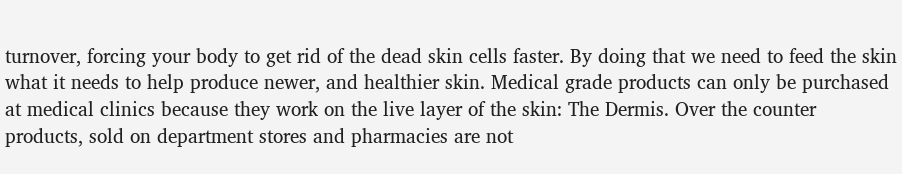turnover, forcing your body to get rid of the dead skin cells faster. By doing that we need to feed the skin what it needs to help produce newer, and healthier skin. Medical grade products can only be purchased at medical clinics because they work on the live layer of the skin: The Dermis. Over the counter products, sold on department stores and pharmacies are not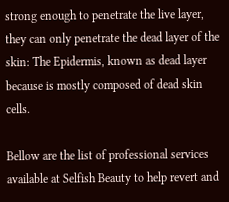strong enough to penetrate the live layer, they can only penetrate the dead layer of the skin: The Epidermis, known as dead layer because is mostly composed of dead skin cells.

Bellow are the list of professional services available at Selfish Beauty to help revert and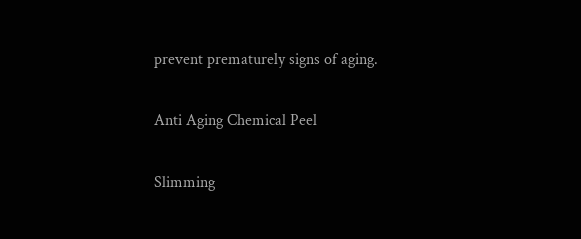prevent prematurely signs of aging.

Anti Aging Chemical Peel

Slimming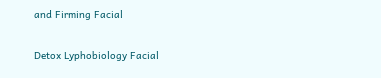and Firming Facial

Detox Lyphobiology Facial